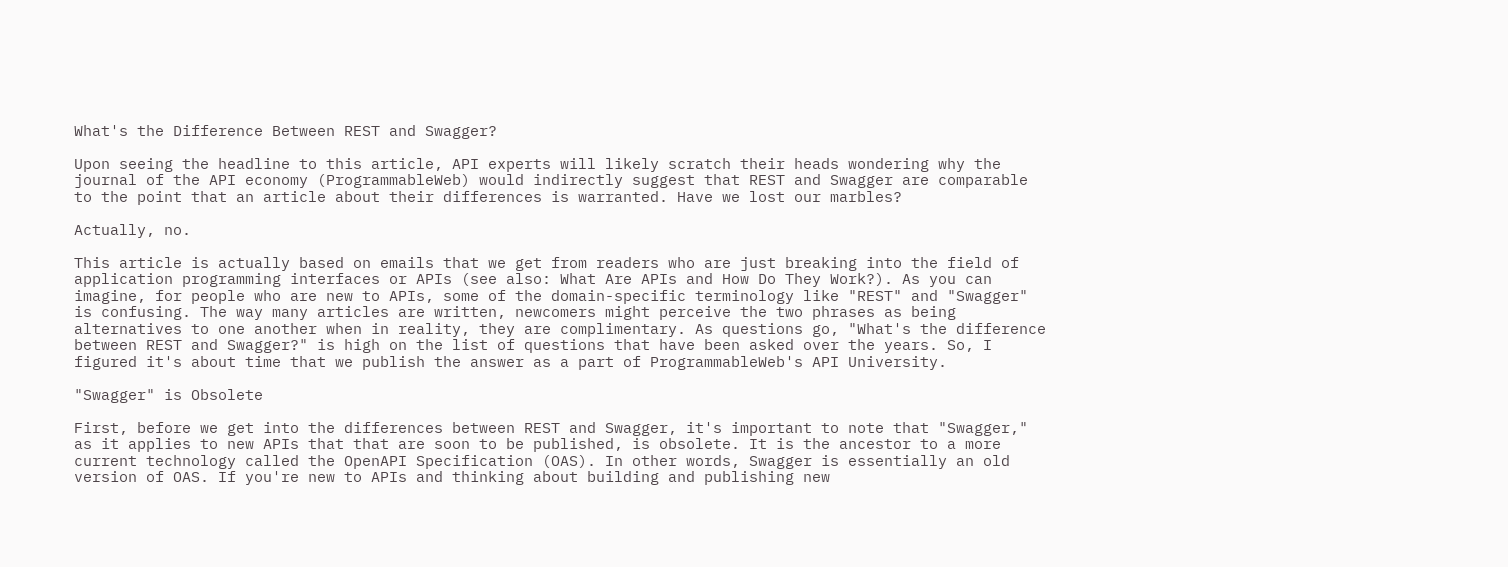What's the Difference Between REST and Swagger?

Upon seeing the headline to this article, API experts will likely scratch their heads wondering why the journal of the API economy (ProgrammableWeb) would indirectly suggest that REST and Swagger are comparable to the point that an article about their differences is warranted. Have we lost our marbles?

Actually, no.

This article is actually based on emails that we get from readers who are just breaking into the field of application programming interfaces or APIs (see also: What Are APIs and How Do They Work?). As you can imagine, for people who are new to APIs, some of the domain-specific terminology like "REST" and "Swagger" is confusing. The way many articles are written, newcomers might perceive the two phrases as being alternatives to one another when in reality, they are complimentary. As questions go, "What's the difference between REST and Swagger?" is high on the list of questions that have been asked over the years. So, I figured it's about time that we publish the answer as a part of ProgrammableWeb's API University.

"Swagger" is Obsolete

First, before we get into the differences between REST and Swagger, it's important to note that "Swagger," as it applies to new APIs that that are soon to be published, is obsolete. It is the ancestor to a more current technology called the OpenAPI Specification (OAS). In other words, Swagger is essentially an old version of OAS. If you're new to APIs and thinking about building and publishing new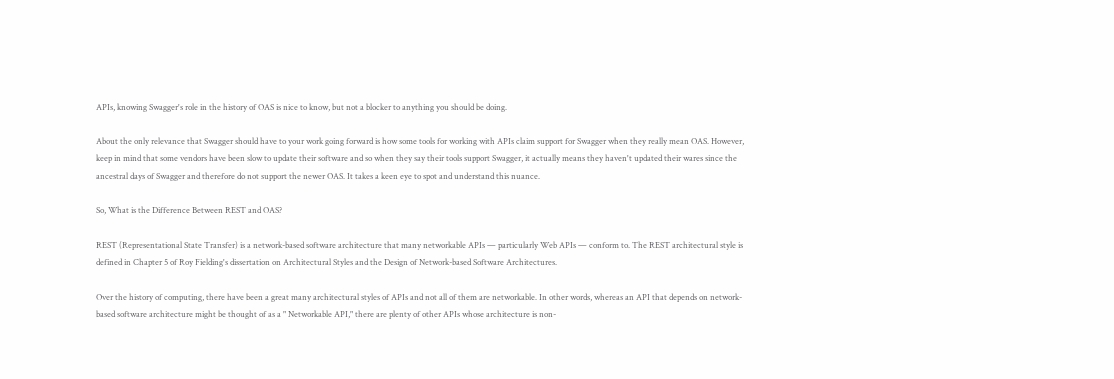APIs, knowing Swagger's role in the history of OAS is nice to know, but not a blocker to anything you should be doing.

About the only relevance that Swagger should have to your work going forward is how some tools for working with APIs claim support for Swagger when they really mean OAS. However, keep in mind that some vendors have been slow to update their software and so when they say their tools support Swagger, it actually means they haven't updated their wares since the ancestral days of Swagger and therefore do not support the newer OAS. It takes a keen eye to spot and understand this nuance.

So, What is the Difference Between REST and OAS?

REST (Representational State Transfer) is a network-based software architecture that many networkable APIs — particularly Web APIs — conform to. The REST architectural style is defined in Chapter 5 of Roy Fielding's dissertation on Architectural Styles and the Design of Network-based Software Architectures.

Over the history of computing, there have been a great many architectural styles of APIs and not all of them are networkable. In other words, whereas an API that depends on network-based software architecture might be thought of as a " Networkable API," there are plenty of other APIs whose architecture is non-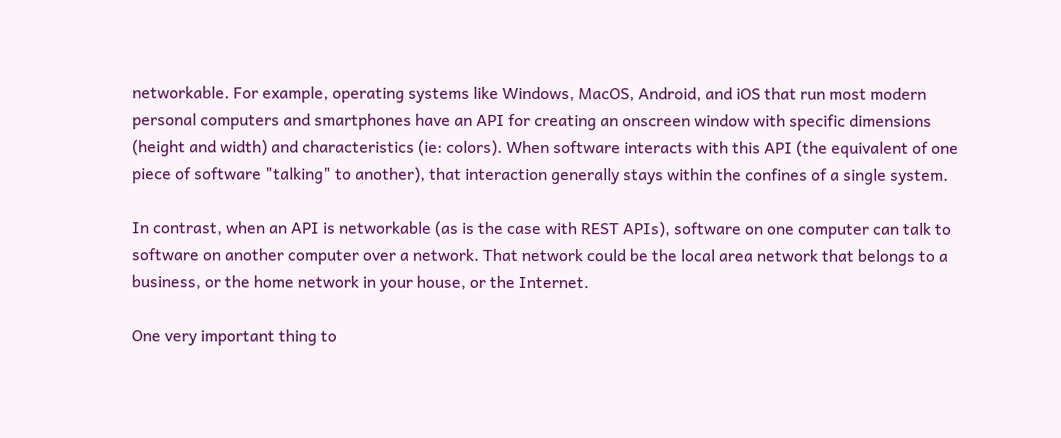networkable. For example, operating systems like Windows, MacOS, Android, and iOS that run most modern personal computers and smartphones have an API for creating an onscreen window with specific dimensions (height and width) and characteristics (ie: colors). When software interacts with this API (the equivalent of one piece of software "talking" to another), that interaction generally stays within the confines of a single system.

In contrast, when an API is networkable (as is the case with REST APIs), software on one computer can talk to software on another computer over a network. That network could be the local area network that belongs to a business, or the home network in your house, or the Internet.

One very important thing to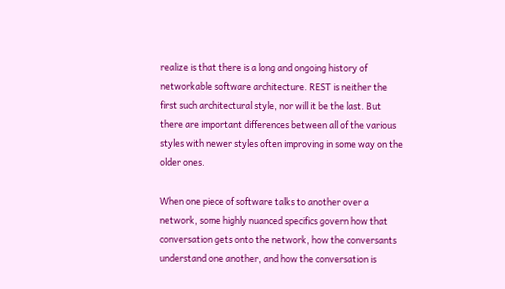realize is that there is a long and ongoing history of networkable software architecture. REST is neither the first such architectural style, nor will it be the last. But there are important differences between all of the various styles with newer styles often improving in some way on the older ones.

When one piece of software talks to another over a network, some highly nuanced specifics govern how that conversation gets onto the network, how the conversants understand one another, and how the conversation is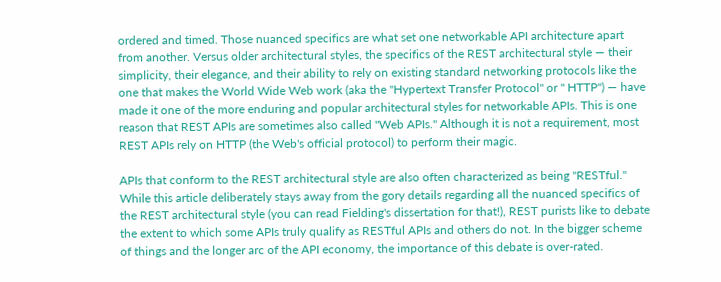ordered and timed. Those nuanced specifics are what set one networkable API architecture apart from another. Versus older architectural styles, the specifics of the REST architectural style — their simplicity, their elegance, and their ability to rely on existing standard networking protocols like the one that makes the World Wide Web work (aka the "Hypertext Transfer Protocol" or " HTTP") — have made it one of the more enduring and popular architectural styles for networkable APIs. This is one reason that REST APIs are sometimes also called "Web APIs." Although it is not a requirement, most REST APIs rely on HTTP (the Web's official protocol) to perform their magic.

APIs that conform to the REST architectural style are also often characterized as being "RESTful." While this article deliberately stays away from the gory details regarding all the nuanced specifics of the REST architectural style (you can read Fielding's dissertation for that!), REST purists like to debate the extent to which some APIs truly qualify as RESTful APIs and others do not. In the bigger scheme of things and the longer arc of the API economy, the importance of this debate is over-rated.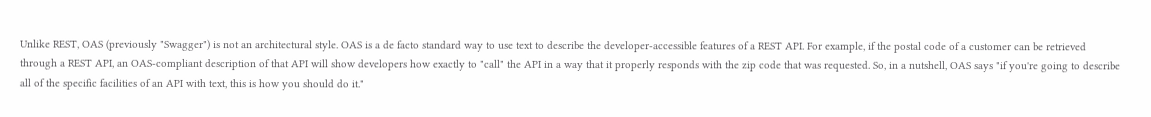Unlike REST, OAS (previously "Swagger") is not an architectural style. OAS is a de facto standard way to use text to describe the developer-accessible features of a REST API. For example, if the postal code of a customer can be retrieved through a REST API, an OAS-compliant description of that API will show developers how exactly to "call" the API in a way that it properly responds with the zip code that was requested. So, in a nutshell, OAS says "if you're going to describe all of the specific facilities of an API with text, this is how you should do it."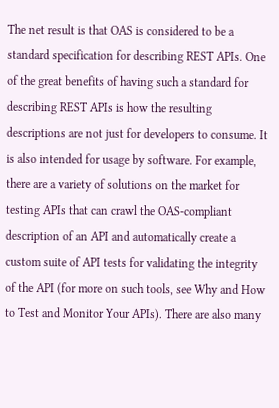The net result is that OAS is considered to be a standard specification for describing REST APIs. One of the great benefits of having such a standard for describing REST APIs is how the resulting descriptions are not just for developers to consume. It is also intended for usage by software. For example, there are a variety of solutions on the market for testing APIs that can crawl the OAS-compliant description of an API and automatically create a custom suite of API tests for validating the integrity of the API (for more on such tools, see Why and How to Test and Monitor Your APIs). There are also many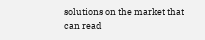solutions on the market that can read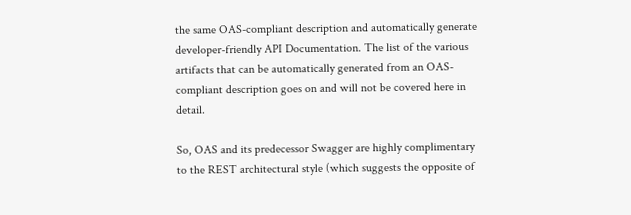the same OAS-compliant description and automatically generate developer-friendly API Documentation. The list of the various artifacts that can be automatically generated from an OAS-compliant description goes on and will not be covered here in detail.

So, OAS and its predecessor Swagger are highly complimentary to the REST architectural style (which suggests the opposite of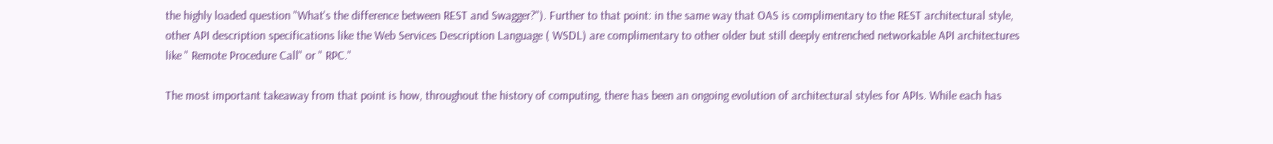the highly loaded question "What's the difference between REST and Swagger?"). Further to that point: in the same way that OAS is complimentary to the REST architectural style, other API description specifications like the Web Services Description Language ( WSDL) are complimentary to other older but still deeply entrenched networkable API architectures like " Remote Procedure Call" or " RPC."

The most important takeaway from that point is how, throughout the history of computing, there has been an ongoing evolution of architectural styles for APIs. While each has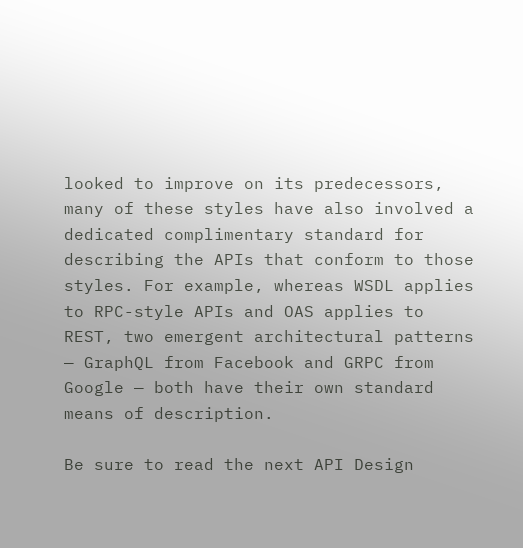looked to improve on its predecessors, many of these styles have also involved a dedicated complimentary standard for describing the APIs that conform to those styles. For example, whereas WSDL applies to RPC-style APIs and OAS applies to REST, two emergent architectural patterns — GraphQL from Facebook and GRPC from Google — both have their own standard means of description.

Be sure to read the next API Design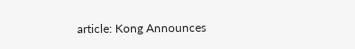article: Kong Announces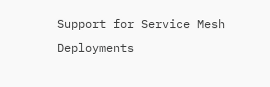Support for Service Mesh Deployments